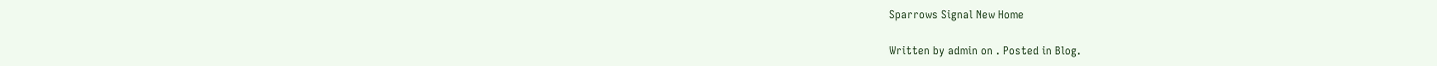Sparrows Signal New Home

Written by admin on . Posted in Blog.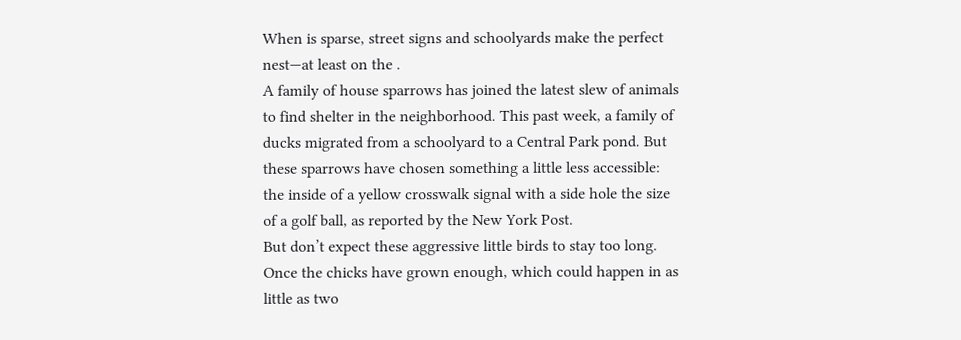When is sparse, street signs and schoolyards make the perfect nest—at least on the .
A family of house sparrows has joined the latest slew of animals to find shelter in the neighborhood. This past week, a family of ducks migrated from a schoolyard to a Central Park pond. But these sparrows have chosen something a little less accessible: the inside of a yellow crosswalk signal with a side hole the size of a golf ball, as reported by the New York Post.
But don’t expect these aggressive little birds to stay too long. Once the chicks have grown enough, which could happen in as little as two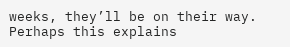weeks, they’ll be on their way.
Perhaps this explains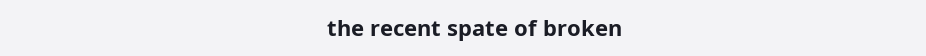the recent spate of broken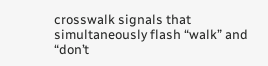crosswalk signals that simultaneously flash “walk” and “don’t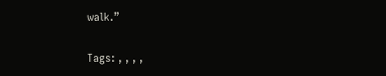walk.”

Tags: , , , ,